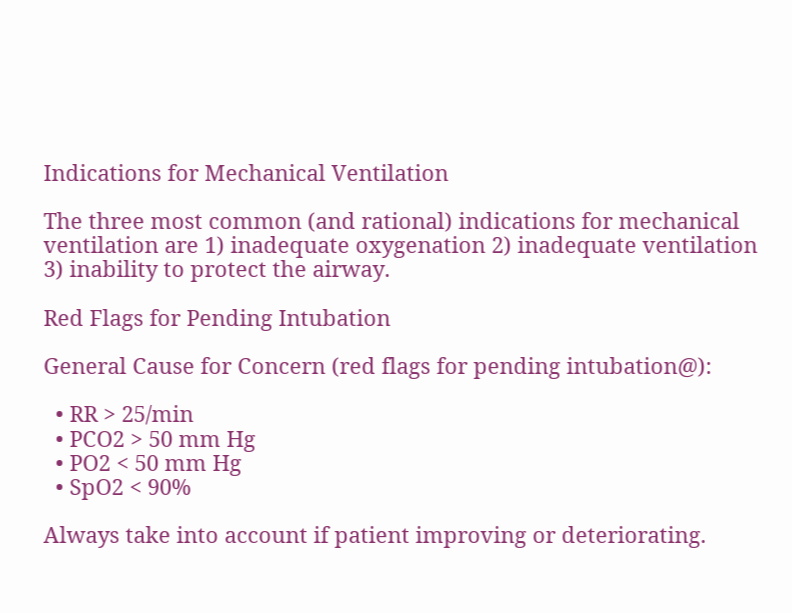Indications for Mechanical Ventilation

The three most common (and rational) indications for mechanical ventilation are 1) inadequate oxygenation 2) inadequate ventilation 3) inability to protect the airway.

Red Flags for Pending Intubation

General Cause for Concern (red flags for pending intubation@):

  • RR > 25/min
  • PCO2 > 50 mm Hg
  • PO2 < 50 mm Hg
  • SpO2 < 90%

Always take into account if patient improving or deteriorating.